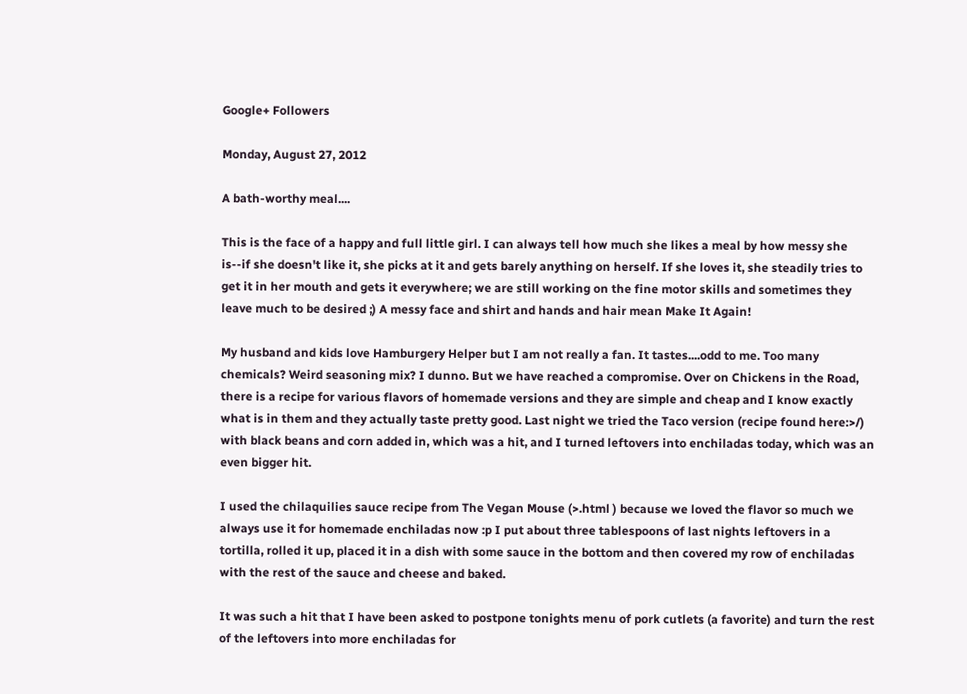Google+ Followers

Monday, August 27, 2012

A bath-worthy meal....

This is the face of a happy and full little girl. I can always tell how much she likes a meal by how messy she is--if she doesn't like it, she picks at it and gets barely anything on herself. If she loves it, she steadily tries to get it in her mouth and gets it everywhere; we are still working on the fine motor skills and sometimes they leave much to be desired ;) A messy face and shirt and hands and hair mean Make It Again!

My husband and kids love Hamburgery Helper but I am not really a fan. It tastes....odd to me. Too many chemicals? Weird seasoning mix? I dunno. But we have reached a compromise. Over on Chickens in the Road, there is a recipe for various flavors of homemade versions and they are simple and cheap and I know exactly what is in them and they actually taste pretty good. Last night we tried the Taco version (recipe found here:>/) with black beans and corn added in, which was a hit, and I turned leftovers into enchiladas today, which was an even bigger hit.

I used the chilaquilies sauce recipe from The Vegan Mouse (>.html ) because we loved the flavor so much we always use it for homemade enchiladas now :p I put about three tablespoons of last nights leftovers in a tortilla, rolled it up, placed it in a dish with some sauce in the bottom and then covered my row of enchiladas with the rest of the sauce and cheese and baked.

It was such a hit that I have been asked to postpone tonights menu of pork cutlets (a favorite) and turn the rest of the leftovers into more enchiladas for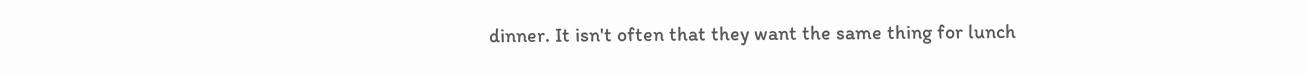dinner. It isn't often that they want the same thing for lunch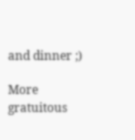and dinner ;)

More gratuitous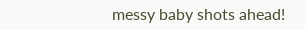messy baby shots ahead!